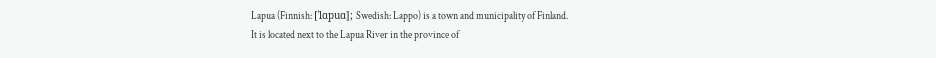Lapua (Finnish: [ˈlɑpuɑ]; Swedish: Lappo) is a town and municipality of Finland.
It is located next to the Lapua River in the province of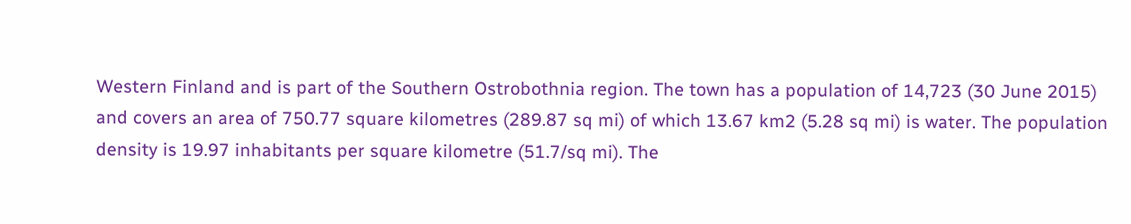Western Finland and is part of the Southern Ostrobothnia region. The town has a population of 14,723 (30 June 2015) and covers an area of 750.77 square kilometres (289.87 sq mi) of which 13.67 km2 (5.28 sq mi) is water. The population density is 19.97 inhabitants per square kilometre (51.7/sq mi). The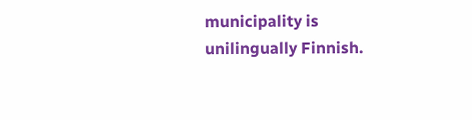municipality is unilingually Finnish.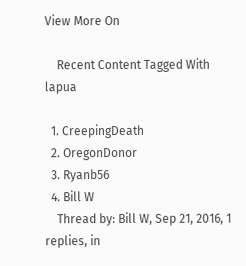View More On

    Recent Content Tagged With lapua

  1. CreepingDeath
  2. OregonDonor
  3. Ryanb56
  4. Bill W
    Thread by: Bill W, Sep 21, 2016, 1 replies, in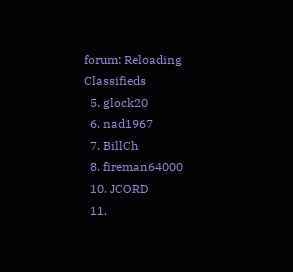forum: Reloading Classifieds
  5. glock20
  6. nad1967
  7. BillCh
  8. fireman64000
  10. JCORD
  11.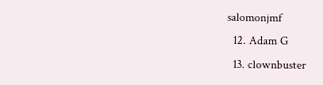salomonjmf
  12. Adam G
  13. clownbuster